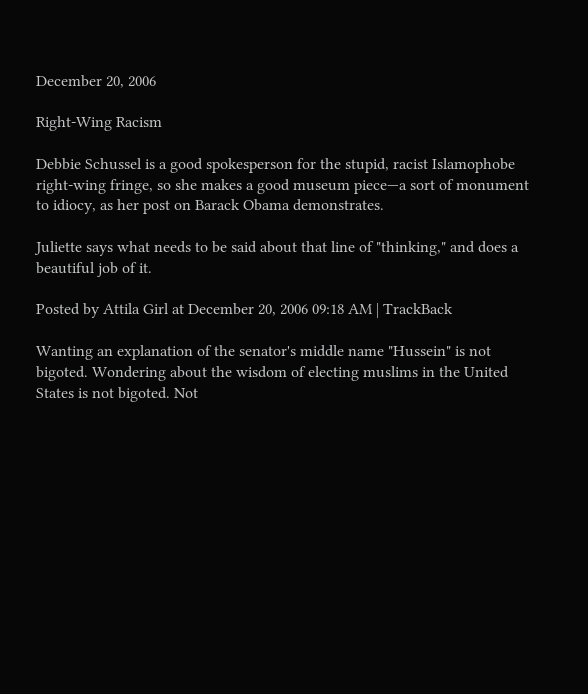December 20, 2006

Right-Wing Racism

Debbie Schussel is a good spokesperson for the stupid, racist Islamophobe right-wing fringe, so she makes a good museum piece—a sort of monument to idiocy, as her post on Barack Obama demonstrates.

Juliette says what needs to be said about that line of "thinking," and does a beautiful job of it.

Posted by Attila Girl at December 20, 2006 09:18 AM | TrackBack

Wanting an explanation of the senator's middle name "Hussein" is not bigoted. Wondering about the wisdom of electing muslims in the United States is not bigoted. Not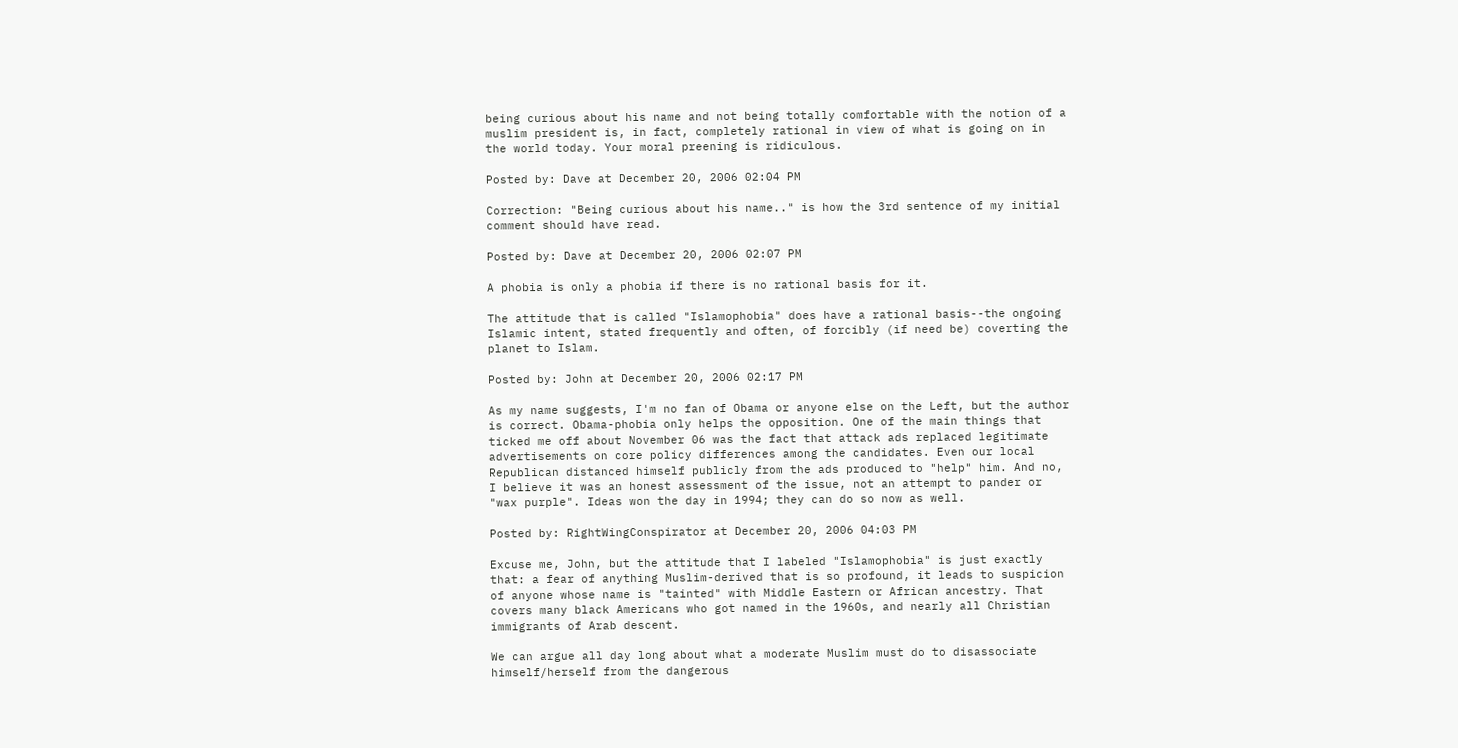being curious about his name and not being totally comfortable with the notion of a muslim president is, in fact, completely rational in view of what is going on in the world today. Your moral preening is ridiculous.

Posted by: Dave at December 20, 2006 02:04 PM

Correction: "Being curious about his name.." is how the 3rd sentence of my initial comment should have read.

Posted by: Dave at December 20, 2006 02:07 PM

A phobia is only a phobia if there is no rational basis for it.

The attitude that is called "Islamophobia" does have a rational basis--the ongoing Islamic intent, stated frequently and often, of forcibly (if need be) coverting the planet to Islam.

Posted by: John at December 20, 2006 02:17 PM

As my name suggests, I'm no fan of Obama or anyone else on the Left, but the author is correct. Obama-phobia only helps the opposition. One of the main things that ticked me off about November 06 was the fact that attack ads replaced legitimate advertisements on core policy differences among the candidates. Even our local Republican distanced himself publicly from the ads produced to "help" him. And no, I believe it was an honest assessment of the issue, not an attempt to pander or "wax purple". Ideas won the day in 1994; they can do so now as well.

Posted by: RightWingConspirator at December 20, 2006 04:03 PM

Excuse me, John, but the attitude that I labeled "Islamophobia" is just exactly that: a fear of anything Muslim-derived that is so profound, it leads to suspicion of anyone whose name is "tainted" with Middle Eastern or African ancestry. That covers many black Americans who got named in the 1960s, and nearly all Christian immigrants of Arab descent.

We can argue all day long about what a moderate Muslim must do to disassociate himself/herself from the dangerous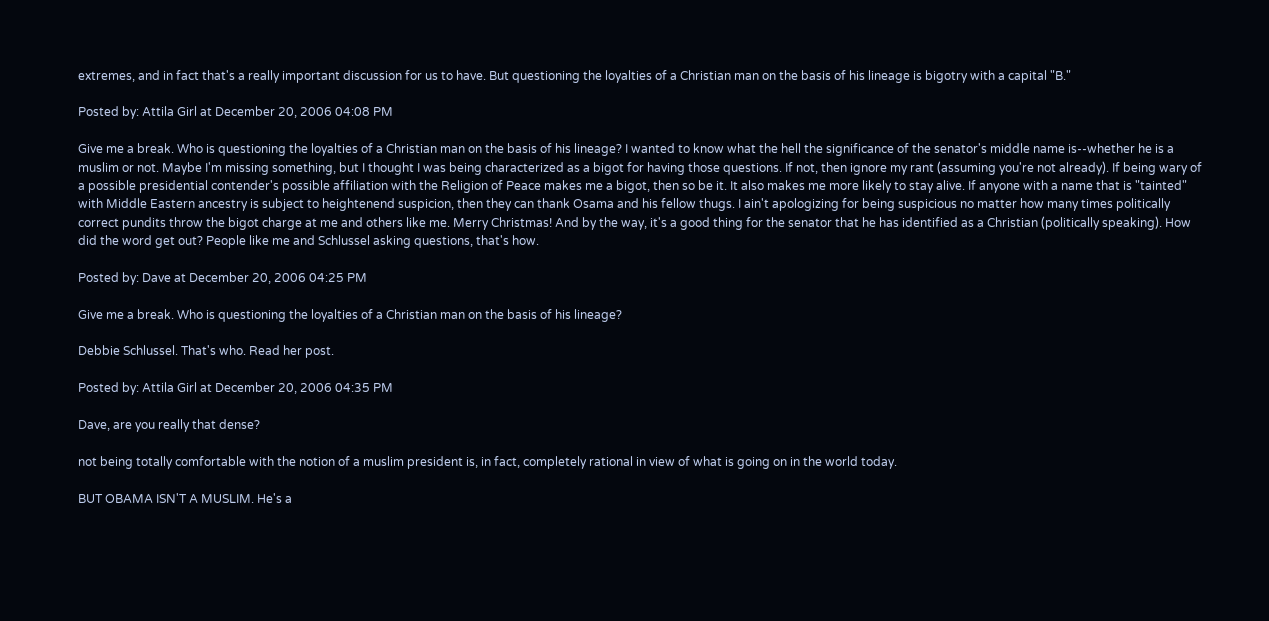extremes, and in fact that's a really important discussion for us to have. But questioning the loyalties of a Christian man on the basis of his lineage is bigotry with a capital "B."

Posted by: Attila Girl at December 20, 2006 04:08 PM

Give me a break. Who is questioning the loyalties of a Christian man on the basis of his lineage? I wanted to know what the hell the significance of the senator's middle name is--whether he is a muslim or not. Maybe I'm missing something, but I thought I was being characterized as a bigot for having those questions. If not, then ignore my rant (assuming you're not already). If being wary of a possible presidential contender's possible affiliation with the Religion of Peace makes me a bigot, then so be it. It also makes me more likely to stay alive. If anyone with a name that is "tainted" with Middle Eastern ancestry is subject to heightenend suspicion, then they can thank Osama and his fellow thugs. I ain't apologizing for being suspicious no matter how many times politically correct pundits throw the bigot charge at me and others like me. Merry Christmas! And by the way, it's a good thing for the senator that he has identified as a Christian (politically speaking). How did the word get out? People like me and Schlussel asking questions, that's how.

Posted by: Dave at December 20, 2006 04:25 PM

Give me a break. Who is questioning the loyalties of a Christian man on the basis of his lineage?

Debbie Schlussel. That's who. Read her post.

Posted by: Attila Girl at December 20, 2006 04:35 PM

Dave, are you really that dense?

not being totally comfortable with the notion of a muslim president is, in fact, completely rational in view of what is going on in the world today.

BUT OBAMA ISN'T A MUSLIM. He's a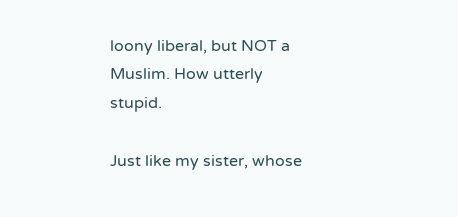loony liberal, but NOT a Muslim. How utterly stupid.

Just like my sister, whose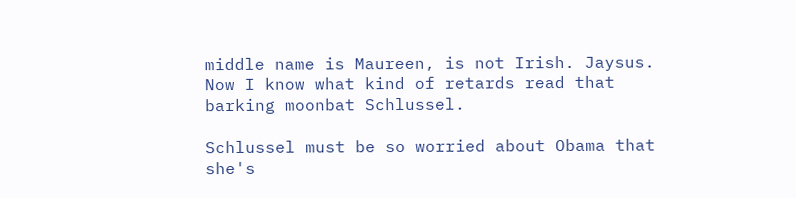middle name is Maureen, is not Irish. Jaysus. Now I know what kind of retards read that barking moonbat Schlussel.

Schlussel must be so worried about Obama that she's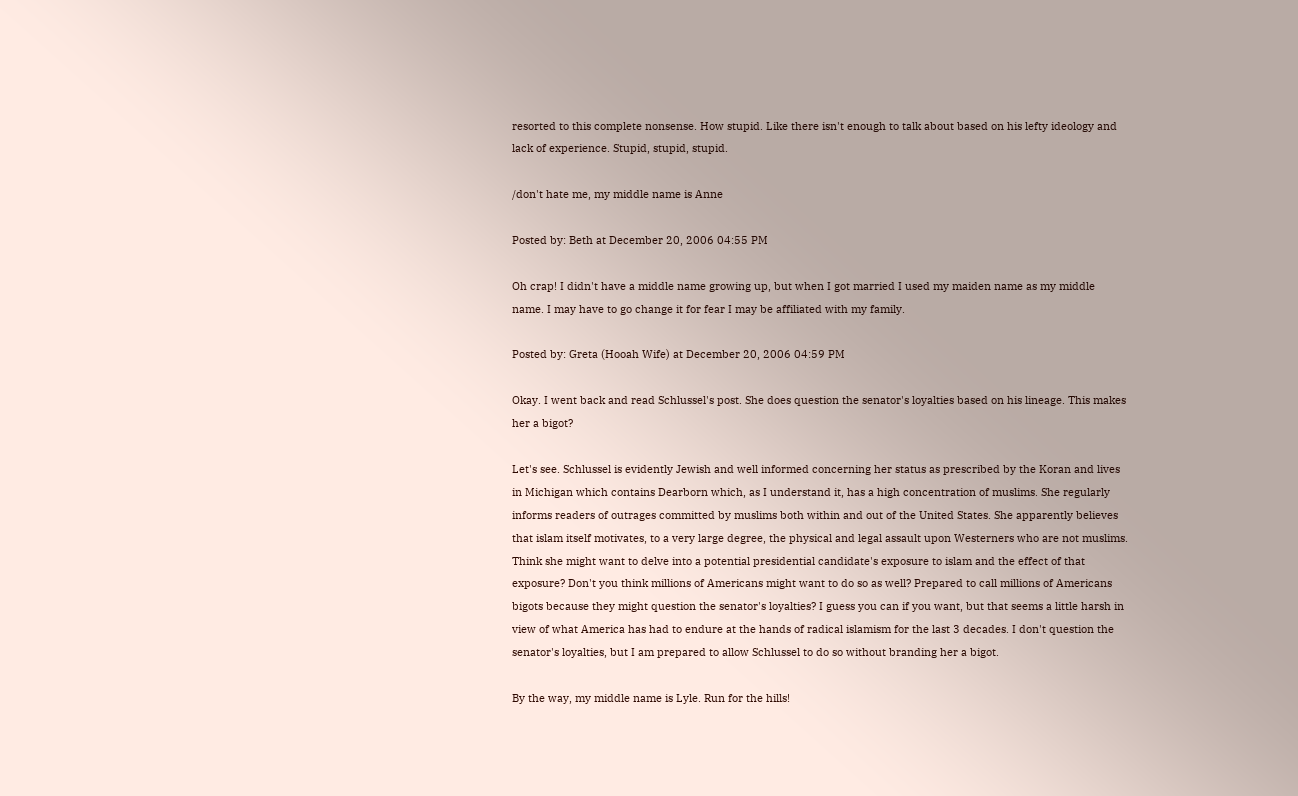resorted to this complete nonsense. How stupid. Like there isn't enough to talk about based on his lefty ideology and lack of experience. Stupid, stupid, stupid.

/don't hate me, my middle name is Anne

Posted by: Beth at December 20, 2006 04:55 PM

Oh crap! I didn't have a middle name growing up, but when I got married I used my maiden name as my middle name. I may have to go change it for fear I may be affiliated with my family.

Posted by: Greta (Hooah Wife) at December 20, 2006 04:59 PM

Okay. I went back and read Schlussel's post. She does question the senator's loyalties based on his lineage. This makes her a bigot?

Let's see. Schlussel is evidently Jewish and well informed concerning her status as prescribed by the Koran and lives in Michigan which contains Dearborn which, as I understand it, has a high concentration of muslims. She regularly informs readers of outrages committed by muslims both within and out of the United States. She apparently believes that islam itself motivates, to a very large degree, the physical and legal assault upon Westerners who are not muslims. Think she might want to delve into a potential presidential candidate's exposure to islam and the effect of that exposure? Don't you think millions of Americans might want to do so as well? Prepared to call millions of Americans bigots because they might question the senator's loyalties? I guess you can if you want, but that seems a little harsh in view of what America has had to endure at the hands of radical islamism for the last 3 decades. I don't question the senator's loyalties, but I am prepared to allow Schlussel to do so without branding her a bigot.

By the way, my middle name is Lyle. Run for the hills!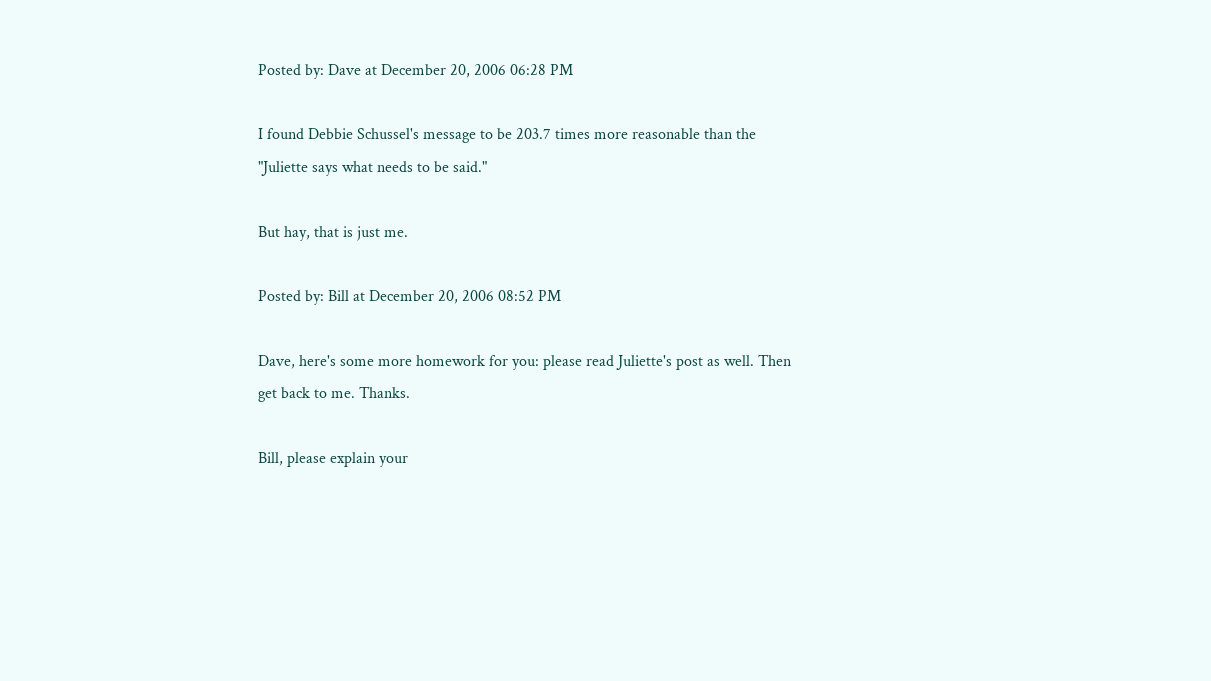Posted by: Dave at December 20, 2006 06:28 PM

I found Debbie Schussel's message to be 203.7 times more reasonable than the "Juliette says what needs to be said."

But hay, that is just me.

Posted by: Bill at December 20, 2006 08:52 PM

Dave, here's some more homework for you: please read Juliette's post as well. Then get back to me. Thanks.

Bill, please explain your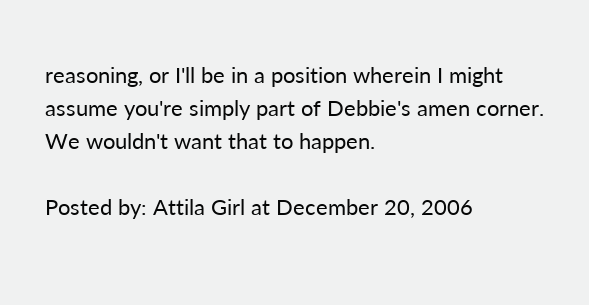reasoning, or I'll be in a position wherein I might assume you're simply part of Debbie's amen corner. We wouldn't want that to happen.

Posted by: Attila Girl at December 20, 2006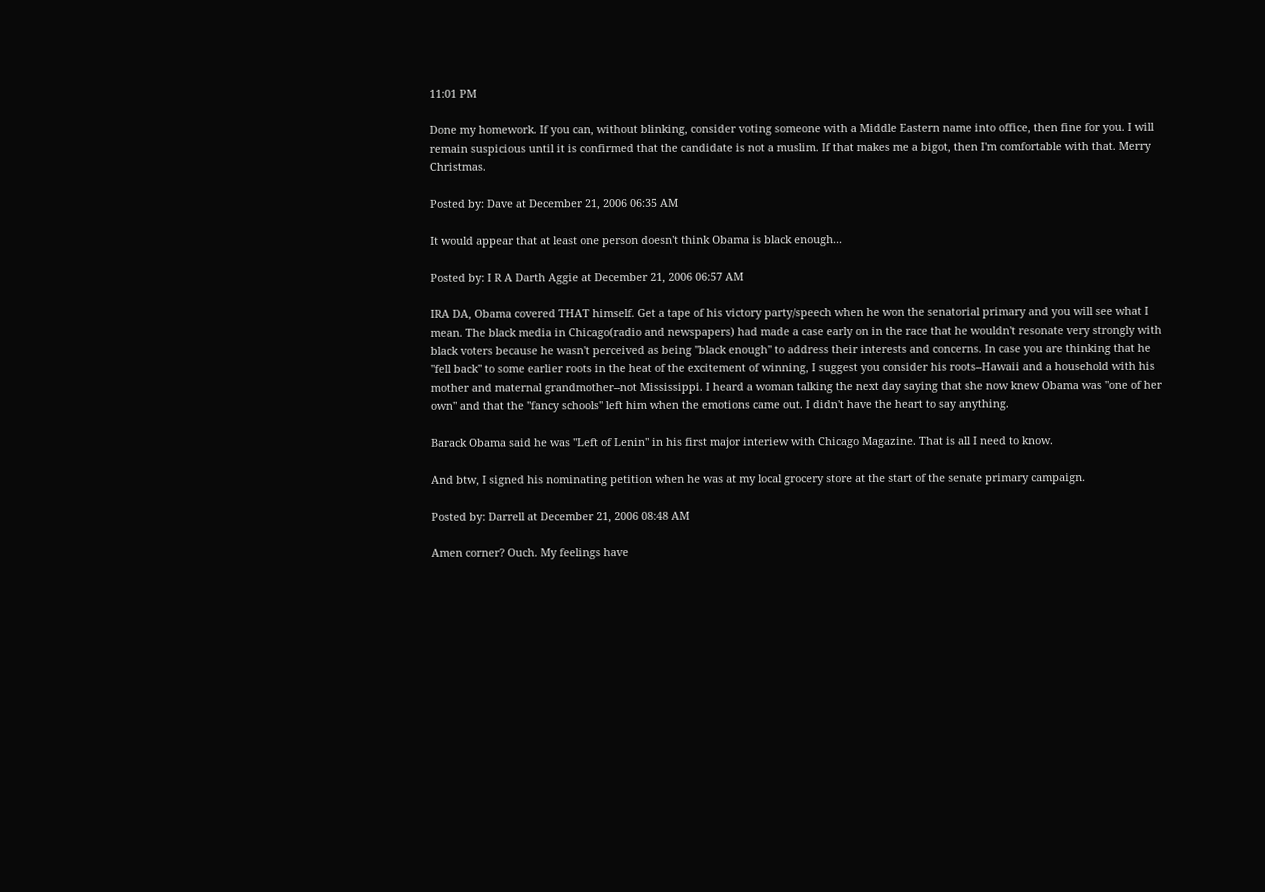11:01 PM

Done my homework. If you can, without blinking, consider voting someone with a Middle Eastern name into office, then fine for you. I will remain suspicious until it is confirmed that the candidate is not a muslim. If that makes me a bigot, then I'm comfortable with that. Merry Christmas.

Posted by: Dave at December 21, 2006 06:35 AM

It would appear that at least one person doesn't think Obama is black enough...

Posted by: I R A Darth Aggie at December 21, 2006 06:57 AM

IRA DA, Obama covered THAT himself. Get a tape of his victory party/speech when he won the senatorial primary and you will see what I mean. The black media in Chicago(radio and newspapers) had made a case early on in the race that he wouldn't resonate very strongly with black voters because he wasn't perceived as being "black enough" to address their interests and concerns. In case you are thinking that he "fell back" to some earlier roots in the heat of the excitement of winning, I suggest you consider his roots--Hawaii and a household with his mother and maternal grandmother--not Mississippi. I heard a woman talking the next day saying that she now knew Obama was "one of her own" and that the "fancy schools" left him when the emotions came out. I didn't have the heart to say anything.

Barack Obama said he was "Left of Lenin" in his first major interiew with Chicago Magazine. That is all I need to know.

And btw, I signed his nominating petition when he was at my local grocery store at the start of the senate primary campaign.

Posted by: Darrell at December 21, 2006 08:48 AM

Amen corner? Ouch. My feelings have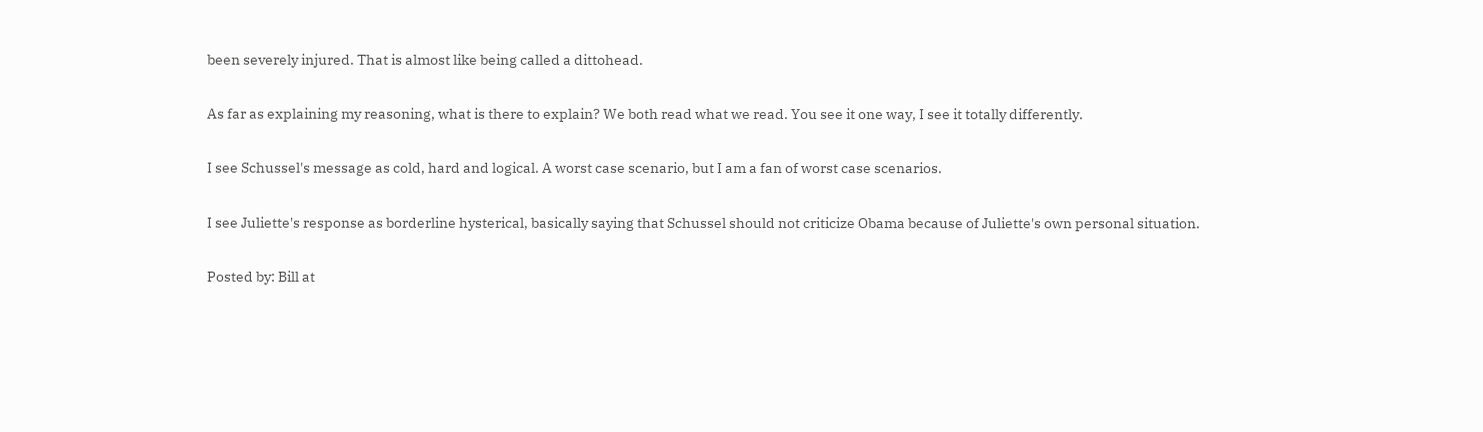been severely injured. That is almost like being called a dittohead.

As far as explaining my reasoning, what is there to explain? We both read what we read. You see it one way, I see it totally differently.

I see Schussel's message as cold, hard and logical. A worst case scenario, but I am a fan of worst case scenarios.

I see Juliette's response as borderline hysterical, basically saying that Schussel should not criticize Obama because of Juliette's own personal situation.

Posted by: Bill at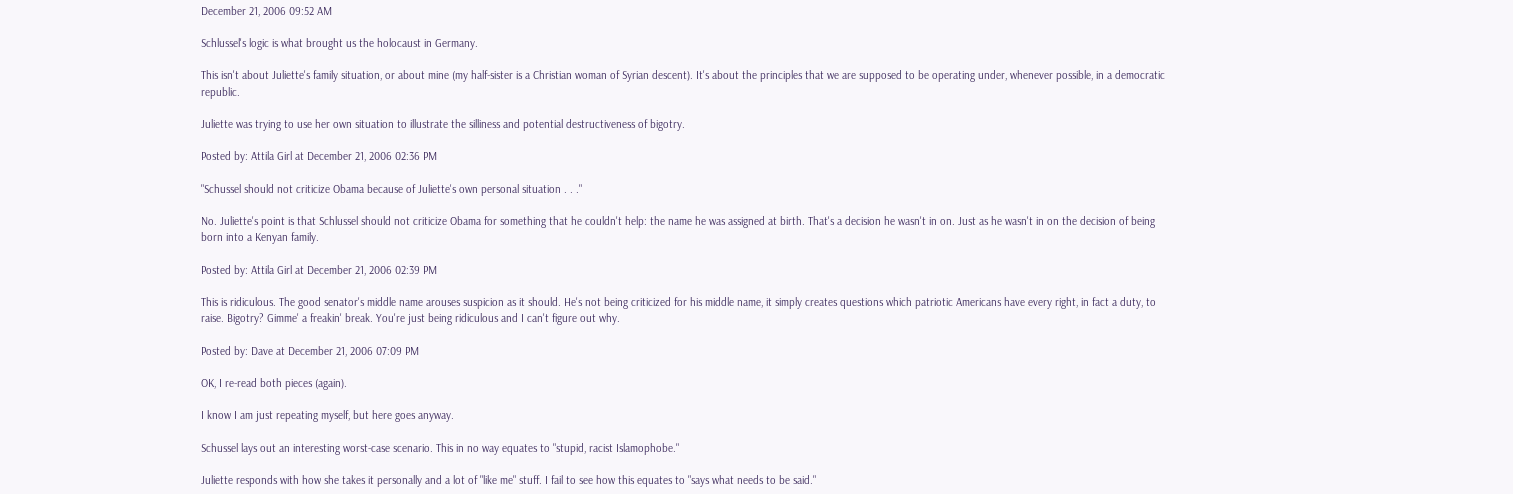December 21, 2006 09:52 AM

Schlussel's logic is what brought us the holocaust in Germany.

This isn't about Juliette's family situation, or about mine (my half-sister is a Christian woman of Syrian descent). It's about the principles that we are supposed to be operating under, whenever possible, in a democratic republic.

Juliette was trying to use her own situation to illustrate the silliness and potential destructiveness of bigotry.

Posted by: Attila Girl at December 21, 2006 02:36 PM

"Schussel should not criticize Obama because of Juliette's own personal situation . . ."

No. Juliette's point is that Schlussel should not criticize Obama for something that he couldn't help: the name he was assigned at birth. That's a decision he wasn't in on. Just as he wasn't in on the decision of being born into a Kenyan family.

Posted by: Attila Girl at December 21, 2006 02:39 PM

This is ridiculous. The good senator's middle name arouses suspicion as it should. He's not being criticized for his middle name, it simply creates questions which patriotic Americans have every right, in fact a duty, to raise. Bigotry? Gimme' a freakin' break. You're just being ridiculous and I can't figure out why.

Posted by: Dave at December 21, 2006 07:09 PM

OK, I re-read both pieces (again).

I know I am just repeating myself, but here goes anyway.

Schussel lays out an interesting worst-case scenario. This in no way equates to "stupid, racist Islamophobe."

Juliette responds with how she takes it personally and a lot of "like me" stuff. I fail to see how this equates to "says what needs to be said."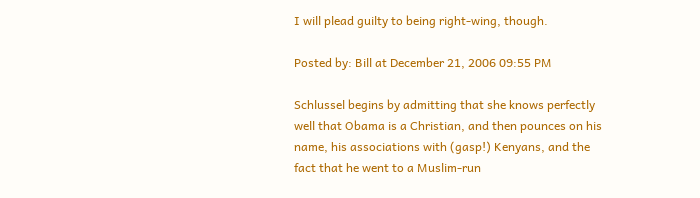I will plead guilty to being right-wing, though.

Posted by: Bill at December 21, 2006 09:55 PM

Schlussel begins by admitting that she knows perfectly well that Obama is a Christian, and then pounces on his name, his associations with (gasp!) Kenyans, and the fact that he went to a Muslim-run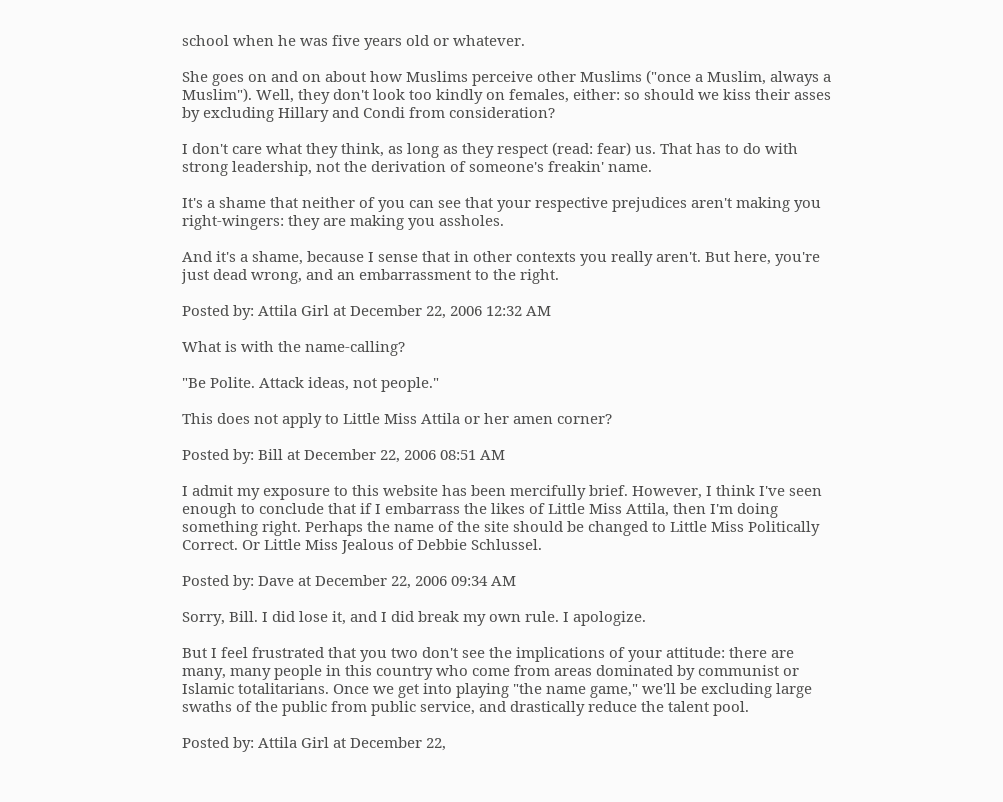school when he was five years old or whatever.

She goes on and on about how Muslims perceive other Muslims ("once a Muslim, always a Muslim"). Well, they don't look too kindly on females, either: so should we kiss their asses by excluding Hillary and Condi from consideration?

I don't care what they think, as long as they respect (read: fear) us. That has to do with strong leadership, not the derivation of someone's freakin' name.

It's a shame that neither of you can see that your respective prejudices aren't making you right-wingers: they are making you assholes.

And it's a shame, because I sense that in other contexts you really aren't. But here, you're just dead wrong, and an embarrassment to the right.

Posted by: Attila Girl at December 22, 2006 12:32 AM

What is with the name-calling?

"Be Polite. Attack ideas, not people."

This does not apply to Little Miss Attila or her amen corner?

Posted by: Bill at December 22, 2006 08:51 AM

I admit my exposure to this website has been mercifully brief. However, I think I've seen enough to conclude that if I embarrass the likes of Little Miss Attila, then I'm doing something right. Perhaps the name of the site should be changed to Little Miss Politically Correct. Or Little Miss Jealous of Debbie Schlussel.

Posted by: Dave at December 22, 2006 09:34 AM

Sorry, Bill. I did lose it, and I did break my own rule. I apologize.

But I feel frustrated that you two don't see the implications of your attitude: there are many, many people in this country who come from areas dominated by communist or Islamic totalitarians. Once we get into playing "the name game," we'll be excluding large swaths of the public from public service, and drastically reduce the talent pool.

Posted by: Attila Girl at December 22,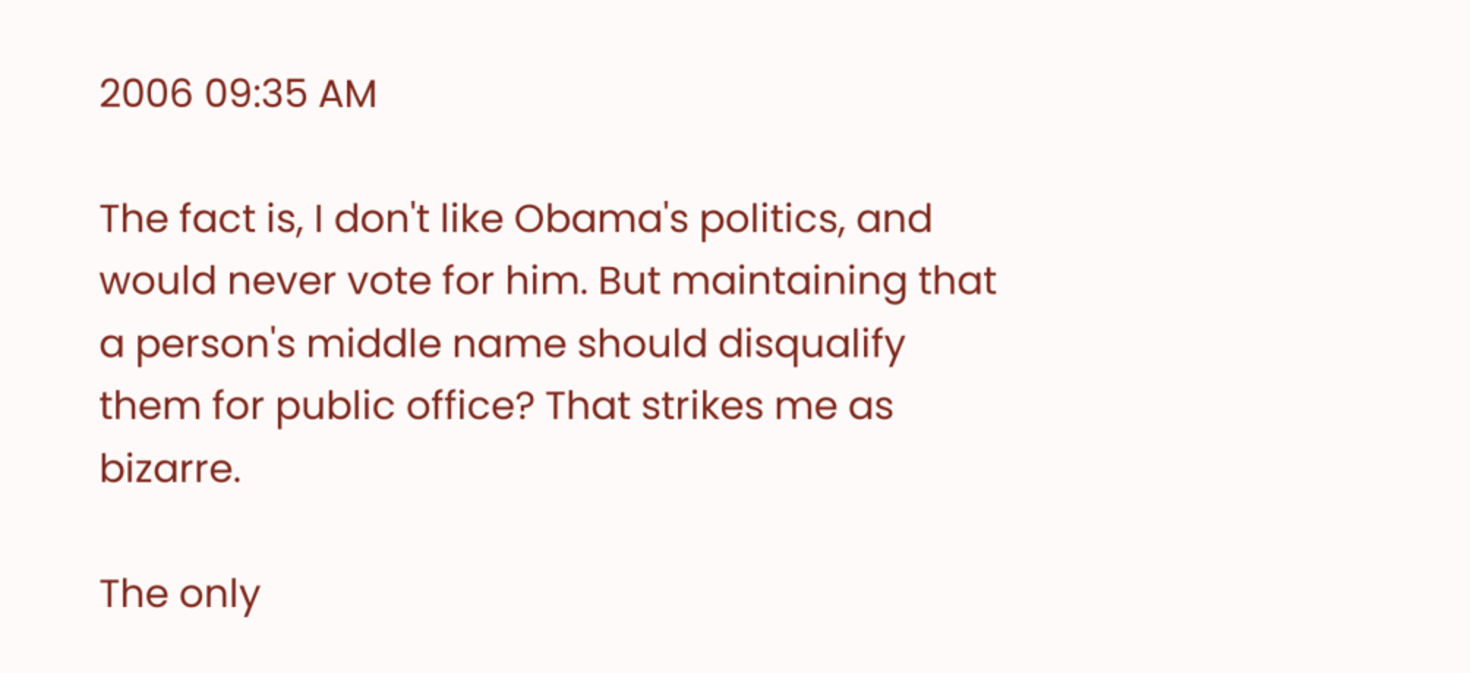2006 09:35 AM

The fact is, I don't like Obama's politics, and would never vote for him. But maintaining that a person's middle name should disqualify them for public office? That strikes me as bizarre.

The only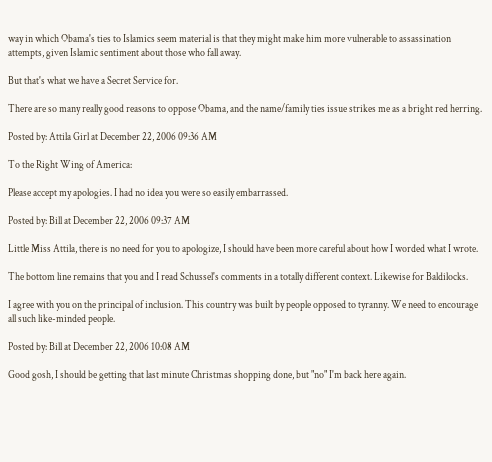way in which Obama's ties to Islamics seem material is that they might make him more vulnerable to assassination attempts, given Islamic sentiment about those who fall away.

But that's what we have a Secret Service for.

There are so many really good reasons to oppose Obama, and the name/family ties issue strikes me as a bright red herring.

Posted by: Attila Girl at December 22, 2006 09:36 AM

To the Right Wing of America:

Please accept my apologies. I had no idea you were so easily embarrassed.

Posted by: Bill at December 22, 2006 09:37 AM

Little Miss Attila, there is no need for you to apologize, I should have been more careful about how I worded what I wrote.

The bottom line remains that you and I read Schussel's comments in a totally different context. Likewise for Baldilocks.

I agree with you on the principal of inclusion. This country was built by people opposed to tyranny. We need to encourage all such like-minded people.

Posted by: Bill at December 22, 2006 10:08 AM

Good gosh, I should be getting that last minute Christmas shopping done, but "no" I'm back here again.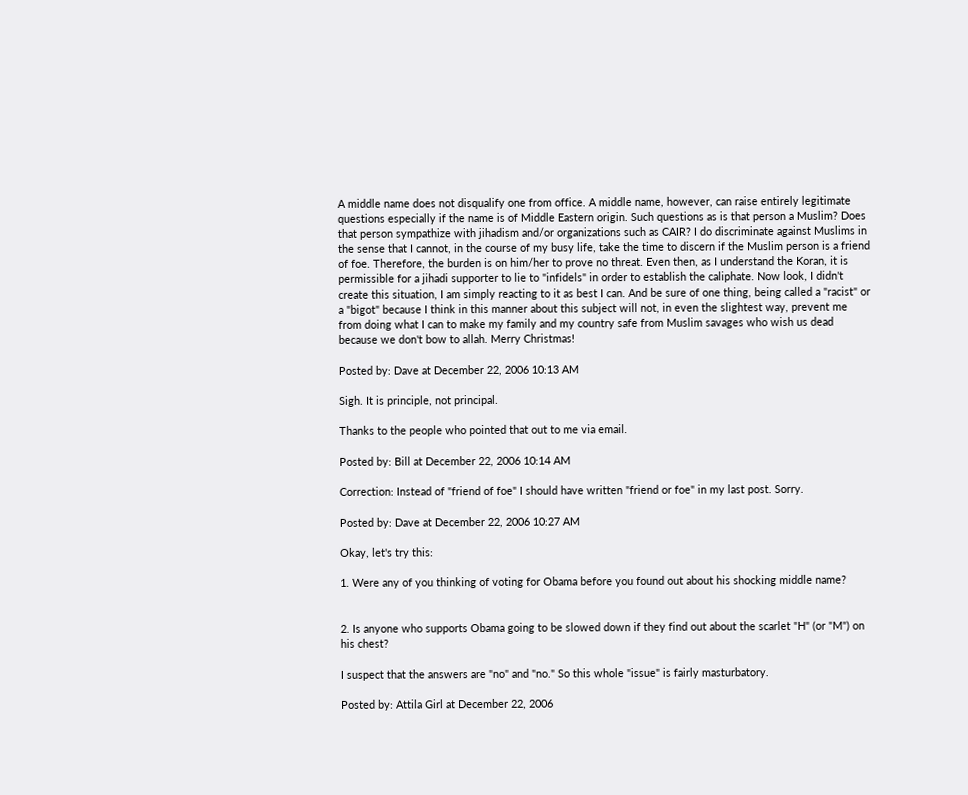A middle name does not disqualify one from office. A middle name, however, can raise entirely legitimate questions especially if the name is of Middle Eastern origin. Such questions as is that person a Muslim? Does that person sympathize with jihadism and/or organizations such as CAIR? I do discriminate against Muslims in the sense that I cannot, in the course of my busy life, take the time to discern if the Muslim person is a friend of foe. Therefore, the burden is on him/her to prove no threat. Even then, as I understand the Koran, it is permissible for a jihadi supporter to lie to "infidels" in order to establish the caliphate. Now look, I didn't create this situation, I am simply reacting to it as best I can. And be sure of one thing, being called a "racist" or a "bigot" because I think in this manner about this subject will not, in even the slightest way, prevent me from doing what I can to make my family and my country safe from Muslim savages who wish us dead because we don't bow to allah. Merry Christmas!

Posted by: Dave at December 22, 2006 10:13 AM

Sigh. It is principle, not principal.

Thanks to the people who pointed that out to me via email.

Posted by: Bill at December 22, 2006 10:14 AM

Correction: Instead of "friend of foe" I should have written "friend or foe" in my last post. Sorry.

Posted by: Dave at December 22, 2006 10:27 AM

Okay, let's try this:

1. Were any of you thinking of voting for Obama before you found out about his shocking middle name?


2. Is anyone who supports Obama going to be slowed down if they find out about the scarlet "H" (or "M") on his chest?

I suspect that the answers are "no" and "no." So this whole "issue" is fairly masturbatory.

Posted by: Attila Girl at December 22, 2006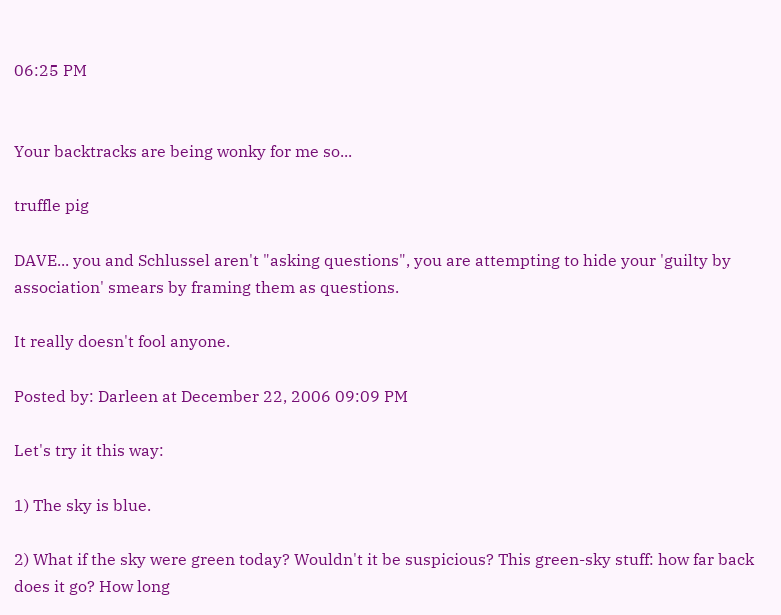06:25 PM


Your backtracks are being wonky for me so...

truffle pig

DAVE... you and Schlussel aren't "asking questions", you are attempting to hide your 'guilty by association' smears by framing them as questions.

It really doesn't fool anyone.

Posted by: Darleen at December 22, 2006 09:09 PM

Let's try it this way:

1) The sky is blue.

2) What if the sky were green today? Wouldn't it be suspicious? This green-sky stuff: how far back does it go? How long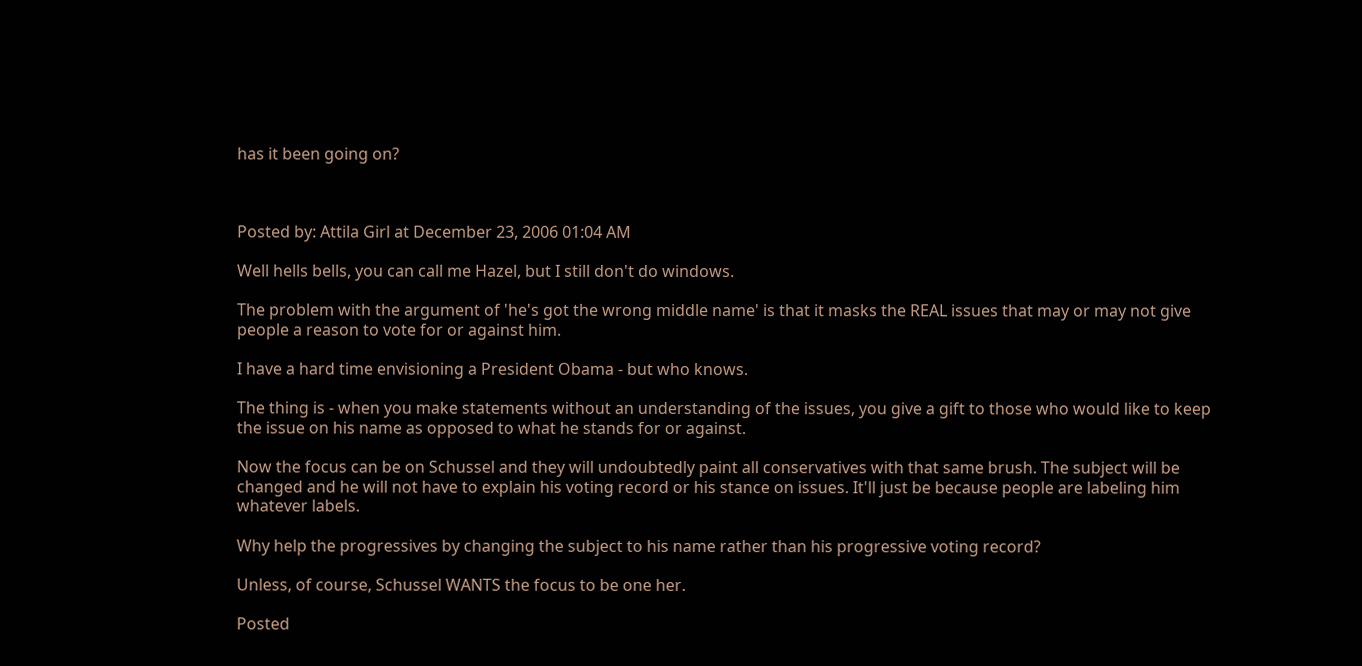has it been going on?



Posted by: Attila Girl at December 23, 2006 01:04 AM

Well hells bells, you can call me Hazel, but I still don't do windows.

The problem with the argument of 'he's got the wrong middle name' is that it masks the REAL issues that may or may not give people a reason to vote for or against him.

I have a hard time envisioning a President Obama - but who knows.

The thing is - when you make statements without an understanding of the issues, you give a gift to those who would like to keep the issue on his name as opposed to what he stands for or against.

Now the focus can be on Schussel and they will undoubtedly paint all conservatives with that same brush. The subject will be changed and he will not have to explain his voting record or his stance on issues. It'll just be because people are labeling him whatever labels.

Why help the progressives by changing the subject to his name rather than his progressive voting record?

Unless, of course, Schussel WANTS the focus to be one her.

Posted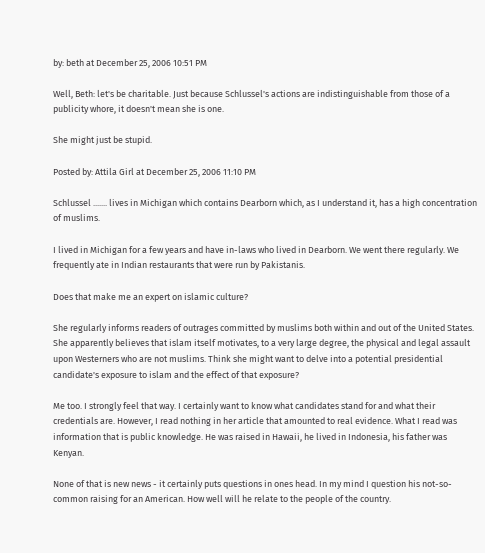by: beth at December 25, 2006 10:51 PM

Well, Beth: let's be charitable. Just because Schlussel's actions are indistinguishable from those of a publicity whore, it doesn't mean she is one.

She might just be stupid.

Posted by: Attila Girl at December 25, 2006 11:10 PM

Schlussel ....... lives in Michigan which contains Dearborn which, as I understand it, has a high concentration of muslims.

I lived in Michigan for a few years and have in-laws who lived in Dearborn. We went there regularly. We frequently ate in Indian restaurants that were run by Pakistanis.

Does that make me an expert on islamic culture?

She regularly informs readers of outrages committed by muslims both within and out of the United States. She apparently believes that islam itself motivates, to a very large degree, the physical and legal assault upon Westerners who are not muslims. Think she might want to delve into a potential presidential candidate's exposure to islam and the effect of that exposure?

Me too. I strongly feel that way. I certainly want to know what candidates stand for and what their credentials are. However, I read nothing in her article that amounted to real evidence. What I read was information that is public knowledge. He was raised in Hawaii, he lived in Indonesia, his father was Kenyan.

None of that is new news - it certainly puts questions in ones head. In my mind I question his not-so-common raising for an American. How well will he relate to the people of the country.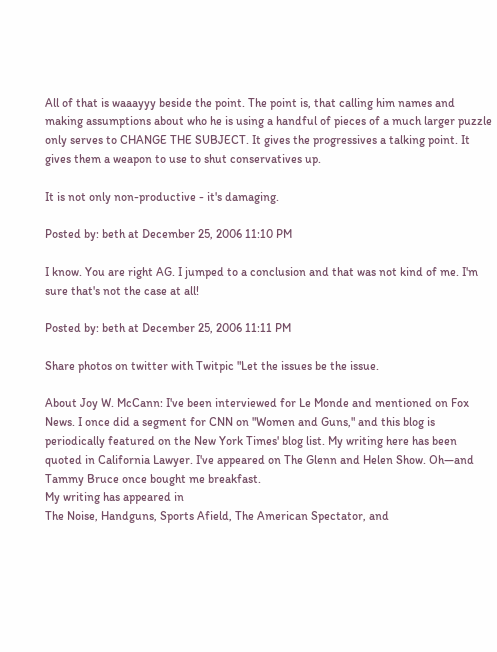All of that is waaayyy beside the point. The point is, that calling him names and making assumptions about who he is using a handful of pieces of a much larger puzzle only serves to CHANGE THE SUBJECT. It gives the progressives a talking point. It gives them a weapon to use to shut conservatives up.

It is not only non-productive - it's damaging.

Posted by: beth at December 25, 2006 11:10 PM

I know. You are right AG. I jumped to a conclusion and that was not kind of me. I'm sure that's not the case at all!

Posted by: beth at December 25, 2006 11:11 PM

Share photos on twitter with Twitpic "Let the issues be the issue.

About Joy W. McCann: I've been interviewed for Le Monde and mentioned on Fox News. I once did a segment for CNN on "Women and Guns," and this blog is periodically featured on the New York Times' blog list. My writing here has been quoted in California Lawyer. I've appeared on The Glenn and Helen Show. Oh—and Tammy Bruce once bought me breakfast.
My writing has appeared in
The Noise, Handguns, Sports Afield, The American Spectator, and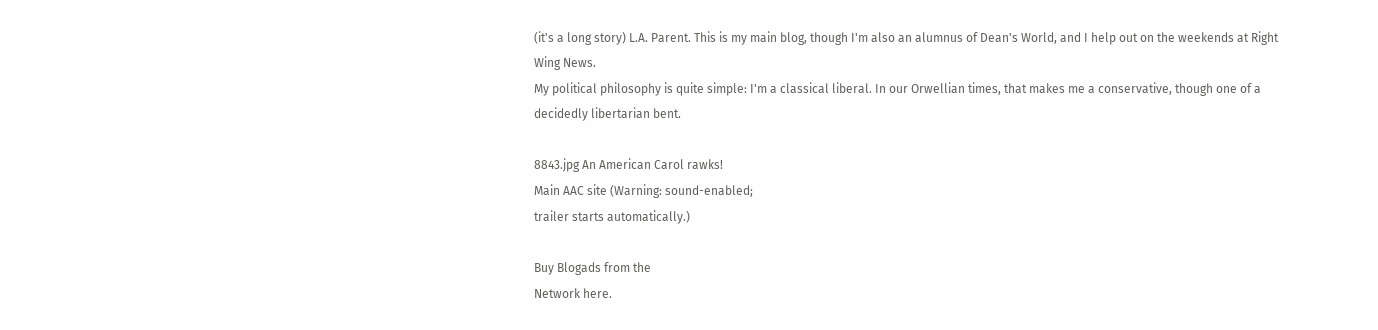(it's a long story) L.A. Parent. This is my main blog, though I'm also an alumnus of Dean's World, and I help out on the weekends at Right Wing News.
My political philosophy is quite simple: I'm a classical liberal. In our Orwellian times, that makes me a conservative, though one of a decidedly libertarian bent.

8843.jpg An American Carol rawks!
Main AAC site (Warning: sound-enabled;
trailer starts automatically.)

Buy Blogads from the
Network here.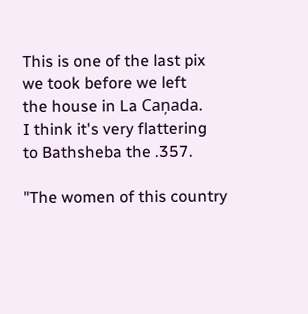This is one of the last pix
we took before we left
the house in La Caņada.
I think it's very flattering
to Bathsheba the .357.

"The women of this country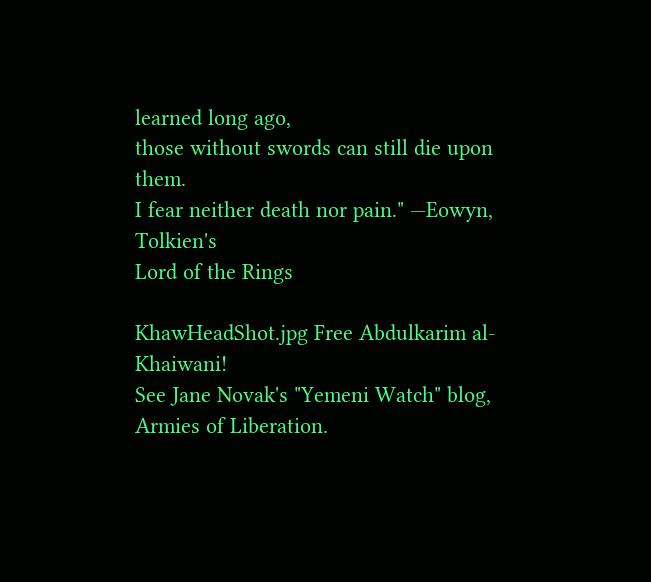learned long ago,
those without swords can still die upon them.
I fear neither death nor pain." —Eowyn, Tolkien's
Lord of the Rings

KhawHeadShot.jpg Free Abdulkarim al-Khaiwani!
See Jane Novak's "Yemeni Watch" blog,
Armies of Liberation.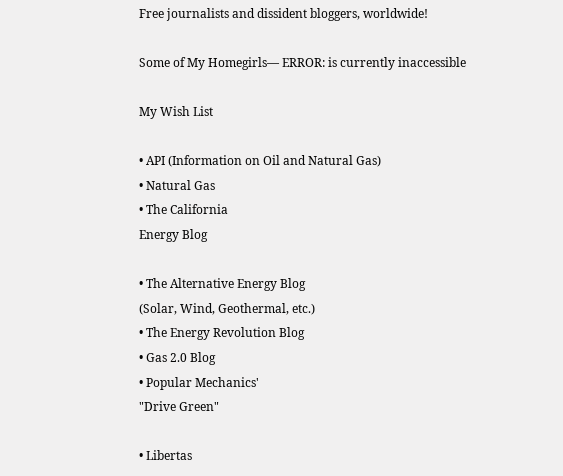Free journalists and dissident bloggers, worldwide!

Some of My Homegirls— ERROR: is currently inaccessible

My Wish List

• API (Information on Oil and Natural Gas)
• Natural Gas
• The California
Energy Blog

• The Alternative Energy Blog
(Solar, Wind, Geothermal, etc.)
• The Energy Revolution Blog
• Gas 2.0 Blog
• Popular Mechanics'
"Drive Green"

• Libertas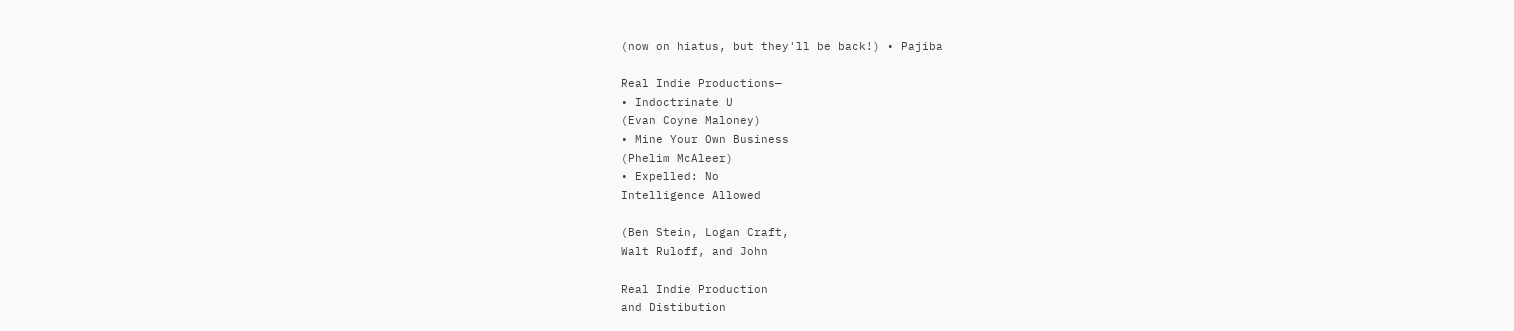(now on hiatus, but they'll be back!) • Pajiba

Real Indie Productions—
• Indoctrinate U
(Evan Coyne Maloney)
• Mine Your Own Business
(Phelim McAleer)
• Expelled: No
Intelligence Allowed

(Ben Stein, Logan Craft,
Walt Ruloff, and John

Real Indie Production
and Distibution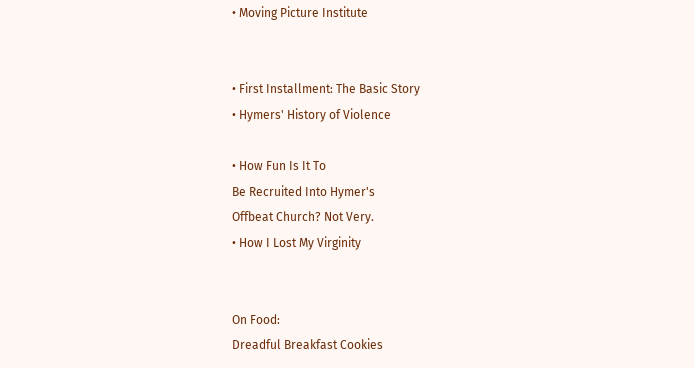• Moving Picture Institute


• First Installment: The Basic Story
• Hymers' History of Violence

• How Fun Is It To
Be Recruited Into Hymer's
Offbeat Church? Not Very.
• How I Lost My Virginity


On Food:
Dreadful Breakfast Cookies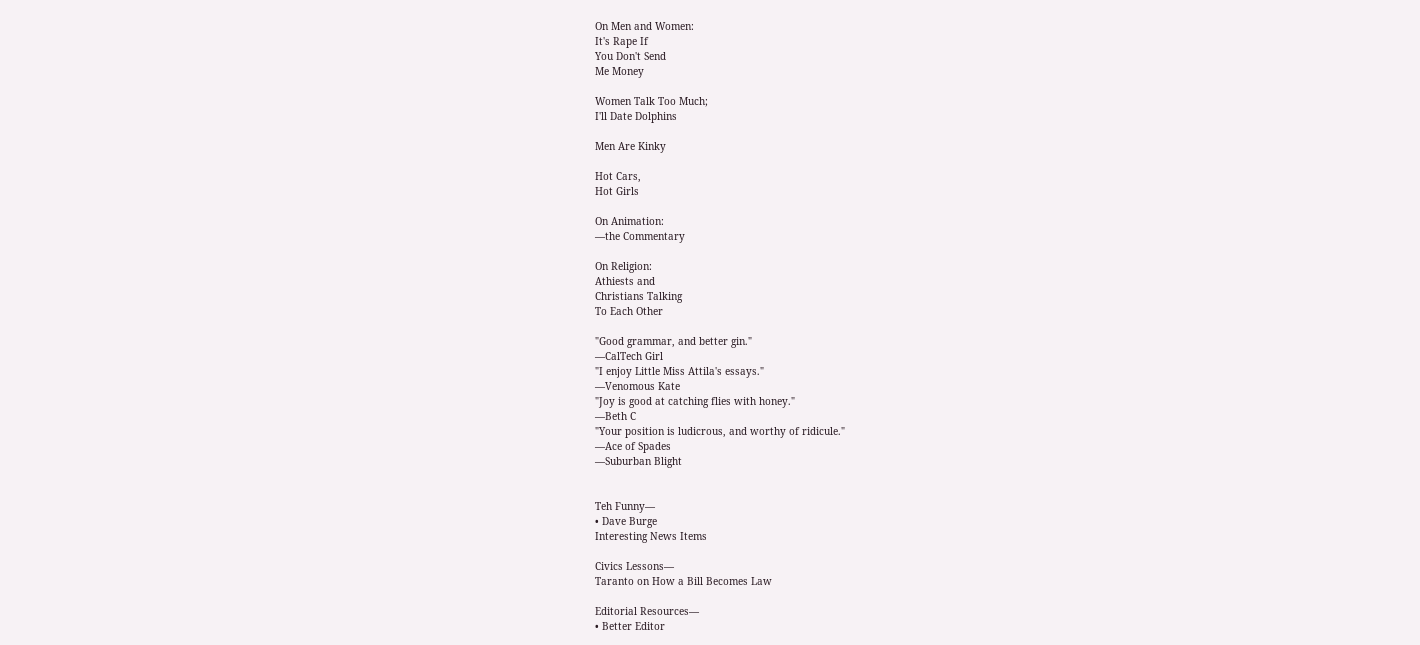On Men and Women:
It's Rape If
You Don't Send
Me Money

Women Talk Too Much;
I'll Date Dolphins

Men Are Kinky

Hot Cars,
Hot Girls

On Animation:
—the Commentary

On Religion:
Athiests and
Christians Talking
To Each Other

"Good grammar, and better gin."
—CalTech Girl
"I enjoy Little Miss Attila's essays."
—Venomous Kate
"Joy is good at catching flies with honey."
—Beth C
"Your position is ludicrous, and worthy of ridicule."
—Ace of Spades
—Suburban Blight


Teh Funny—
• Dave Burge
Interesting News Items

Civics Lessons—
Taranto on How a Bill Becomes Law

Editorial Resources—
• Better Editor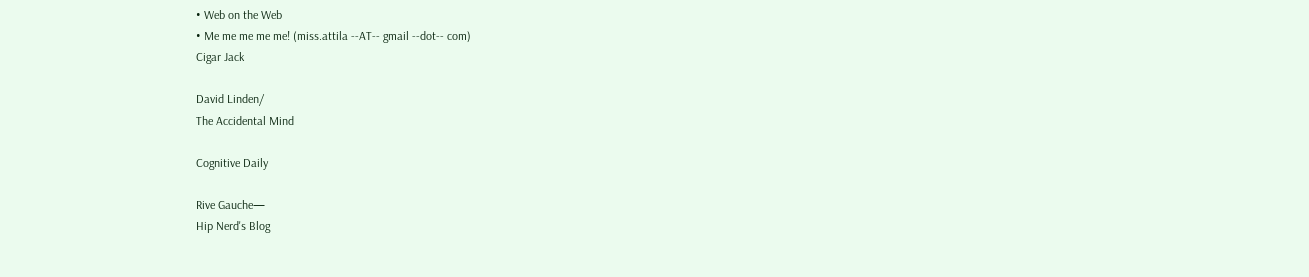• Web on the Web
• Me me me me me! (miss.attila --AT-- gmail --dot-- com)
Cigar Jack

David Linden/
The Accidental Mind

Cognitive Daily

Rive Gauche—
Hip Nerd's Blog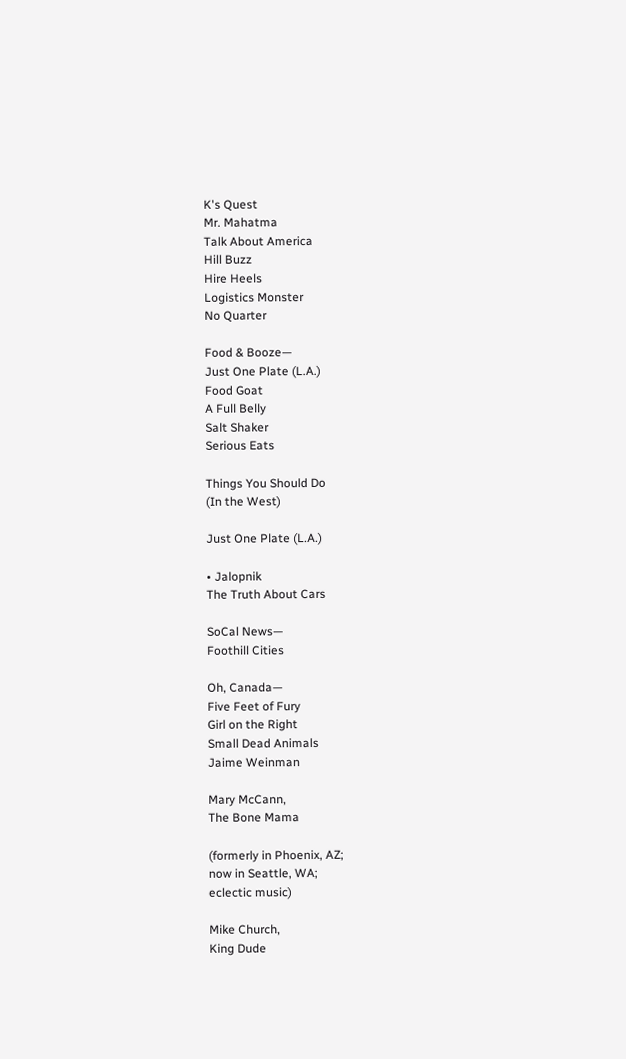K's Quest
Mr. Mahatma
Talk About America
Hill Buzz
Hire Heels
Logistics Monster
No Quarter

Food & Booze—
Just One Plate (L.A.)
Food Goat
A Full Belly
Salt Shaker
Serious Eats

Things You Should Do
(In the West)

Just One Plate (L.A.)

• Jalopnik
The Truth About Cars

SoCal News—
Foothill Cities

Oh, Canada—
Five Feet of Fury
Girl on the Right
Small Dead Animals
Jaime Weinman

Mary McCann,
The Bone Mama

(formerly in Phoenix, AZ;
now in Seattle, WA;
eclectic music)

Mike Church,
King Dude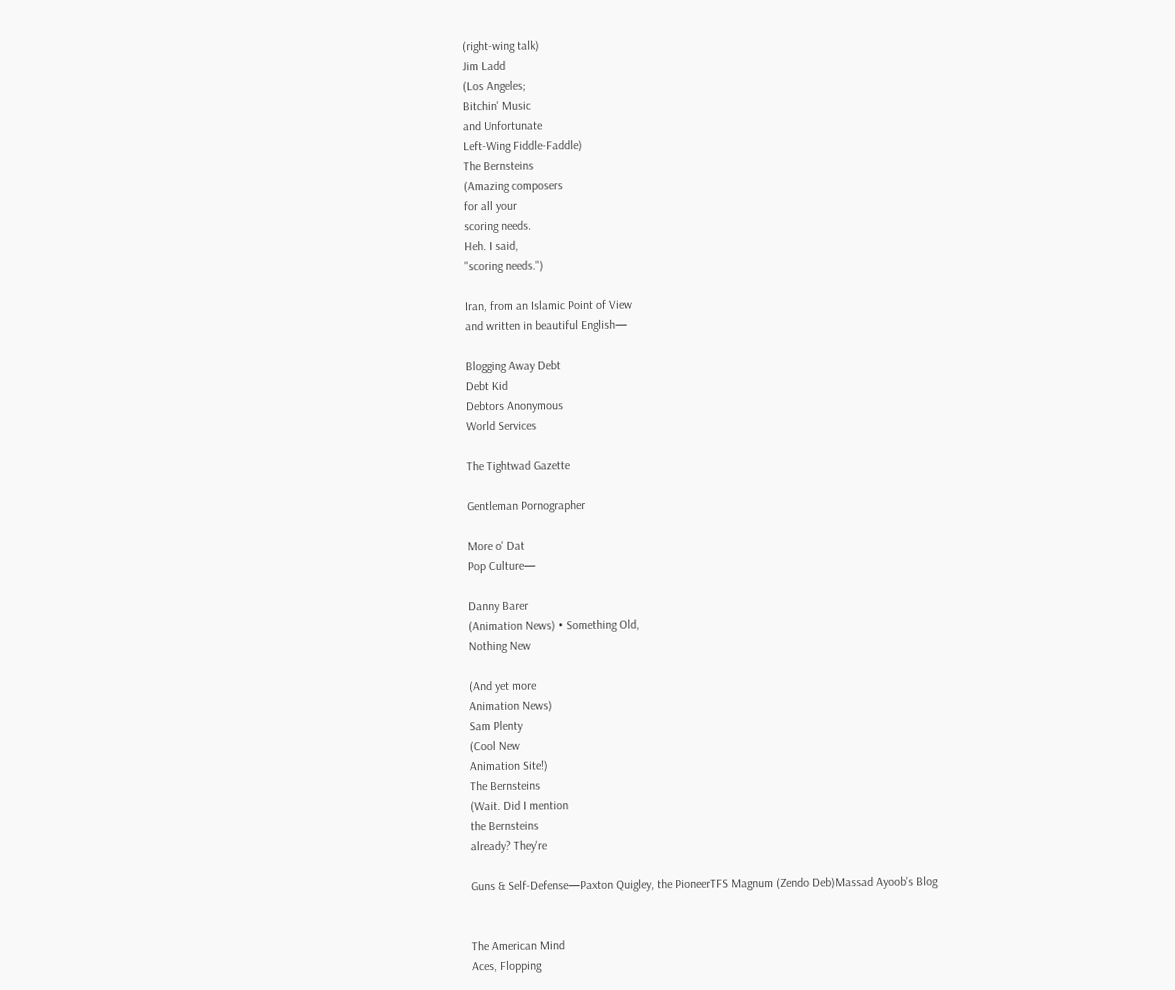(right-wing talk)
Jim Ladd
(Los Angeles;
Bitchin' Music
and Unfortunate
Left-Wing Fiddle-Faddle)
The Bernsteins
(Amazing composers
for all your
scoring needs.
Heh. I said,
"scoring needs.")

Iran, from an Islamic Point of View
and written in beautiful English—

Blogging Away Debt
Debt Kid
Debtors Anonymous
World Services

The Tightwad Gazette

Gentleman Pornographer

More o' Dat
Pop Culture—

Danny Barer
(Animation News) • Something Old,
Nothing New

(And yet more
Animation News)
Sam Plenty
(Cool New
Animation Site!)
The Bernsteins
(Wait. Did I mention
the Bernsteins
already? They're

Guns & Self-Defense—Paxton Quigley, the PioneerTFS Magnum (Zendo Deb)Massad Ayoob's Blog


The American Mind
Aces, Flopping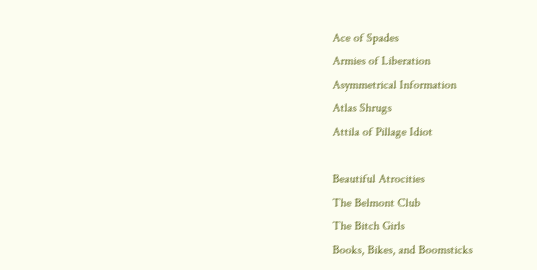Ace of Spades
Armies of Liberation
Asymmetrical Information
Atlas Shrugs
Attila of Pillage Idiot

Beautiful Atrocities
The Belmont Club
The Bitch Girls
Books, Bikes, and Boomsticks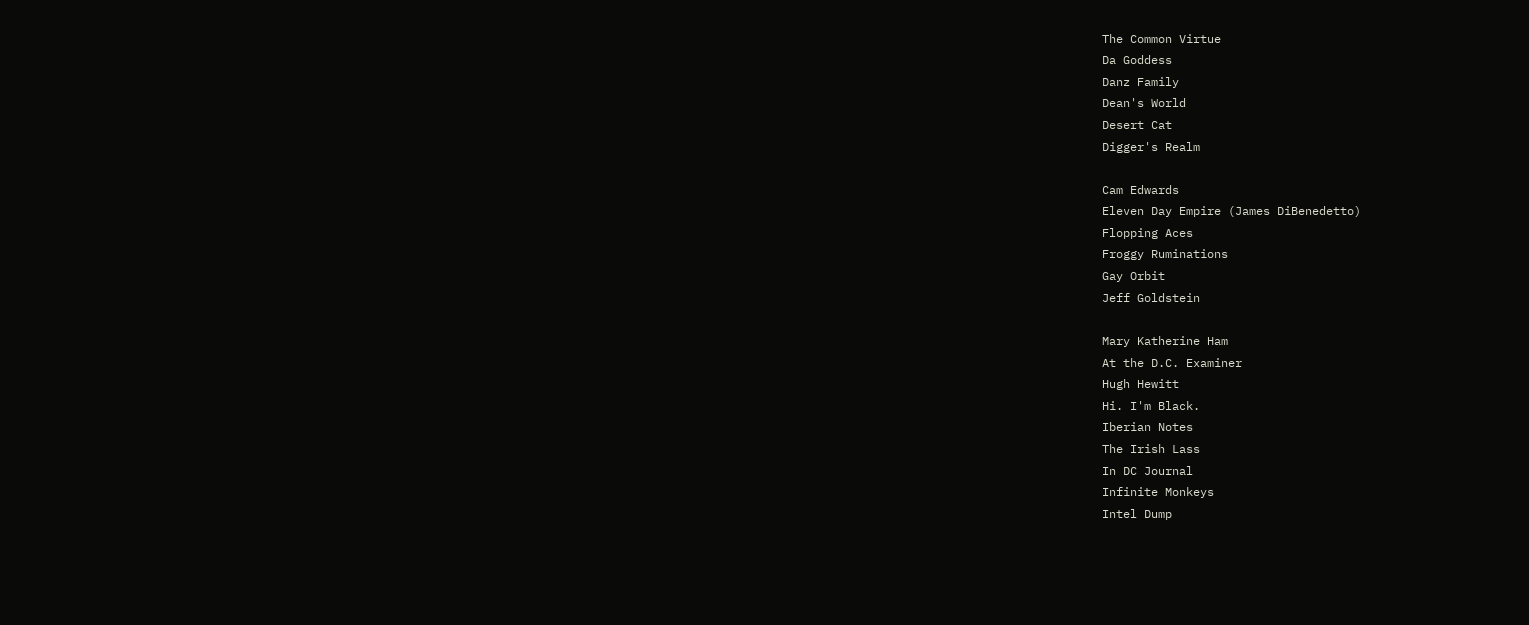The Common Virtue
Da Goddess
Danz Family
Dean's World
Desert Cat
Digger's Realm

Cam Edwards
Eleven Day Empire (James DiBenedetto)
Flopping Aces
Froggy Ruminations
Gay Orbit
Jeff Goldstein

Mary Katherine Ham
At the D.C. Examiner
Hugh Hewitt
Hi. I'm Black.
Iberian Notes
The Irish Lass
In DC Journal
Infinite Monkeys
Intel Dump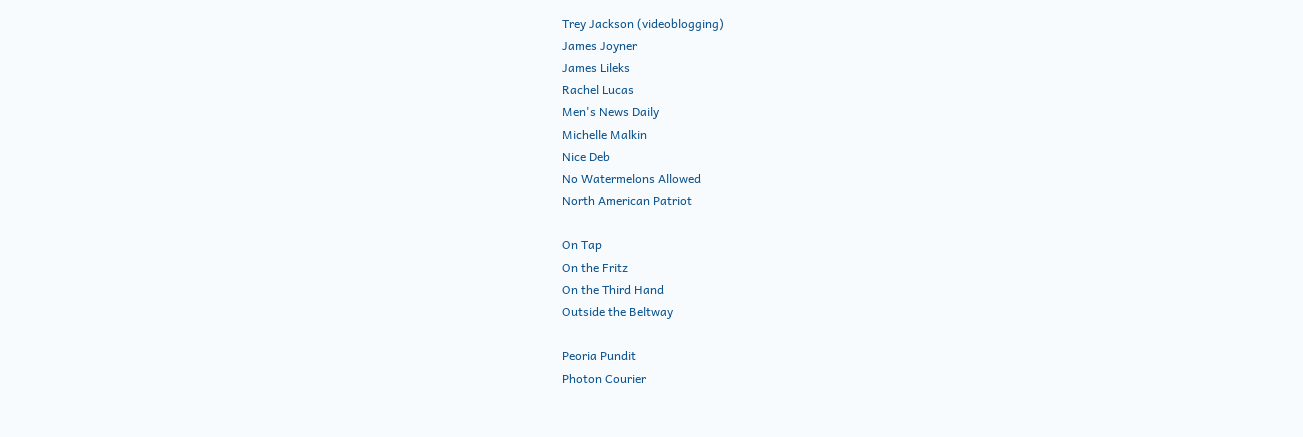Trey Jackson (videoblogging)
James Joyner
James Lileks
Rachel Lucas
Men's News Daily
Michelle Malkin
Nice Deb
No Watermelons Allowed
North American Patriot

On Tap
On the Fritz
On the Third Hand
Outside the Beltway

Peoria Pundit
Photon Courier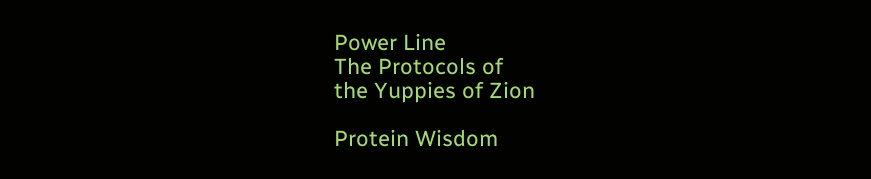Power Line
The Protocols of
the Yuppies of Zion

Protein Wisdom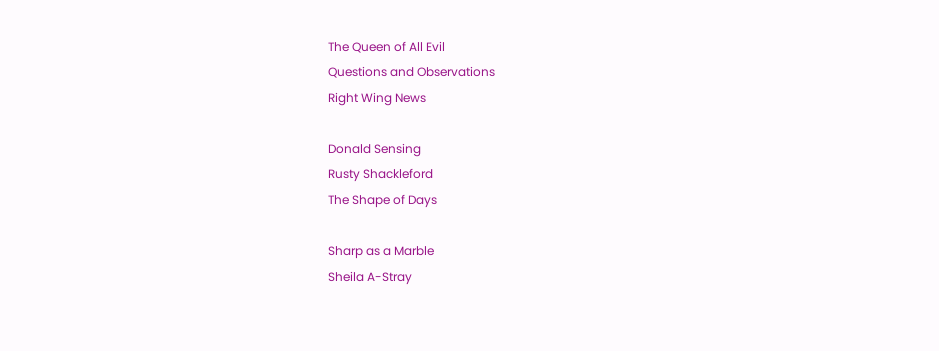The Queen of All Evil
Questions and Observations
Right Wing News

Donald Sensing
Rusty Shackleford
The Shape of Days

Sharp as a Marble
Sheila A-Stray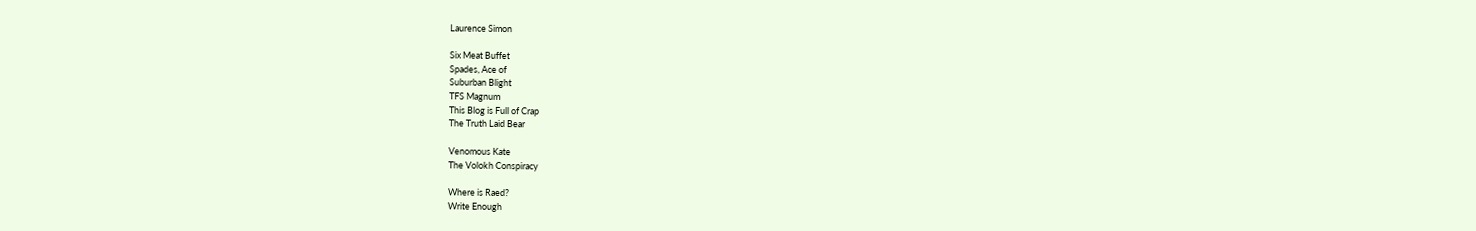Laurence Simon

Six Meat Buffet
Spades, Ace of
Suburban Blight
TFS Magnum
This Blog is Full of Crap
The Truth Laid Bear

Venomous Kate
The Volokh Conspiracy

Where is Raed?
Write Enough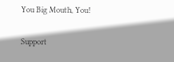You Big Mouth, You!


Support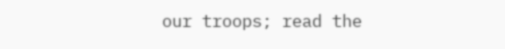our troops; read the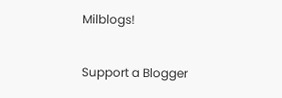Milblogs!

Support a Blogger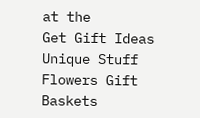at the
Get Gift Ideas Unique Stuff
Flowers Gift Baskets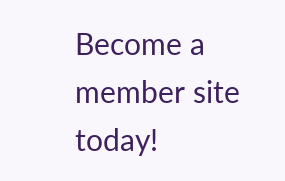Become a member site today!